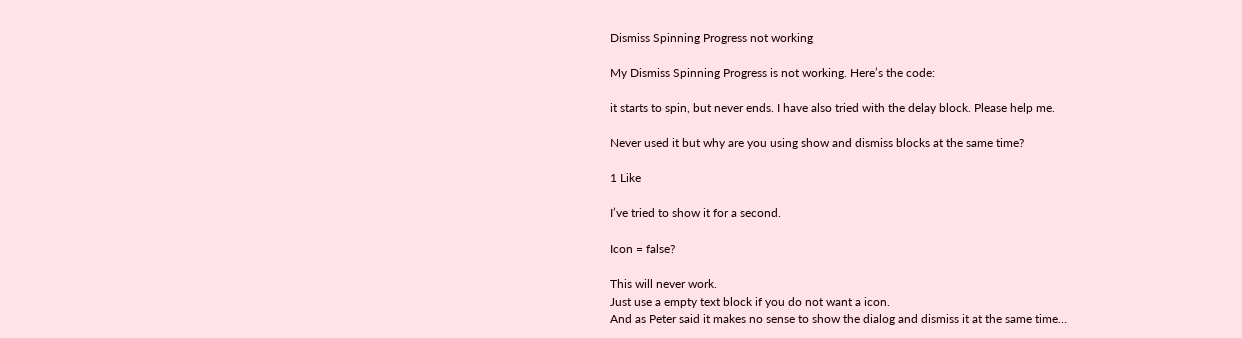Dismiss Spinning Progress not working

My Dismiss Spinning Progress is not working. Here’s the code:

it starts to spin, but never ends. I have also tried with the delay block. Please help me.

Never used it but why are you using show and dismiss blocks at the same time?

1 Like

I’ve tried to show it for a second.

Icon = false?

This will never work.
Just use a empty text block if you do not want a icon.
And as Peter said it makes no sense to show the dialog and dismiss it at the same time…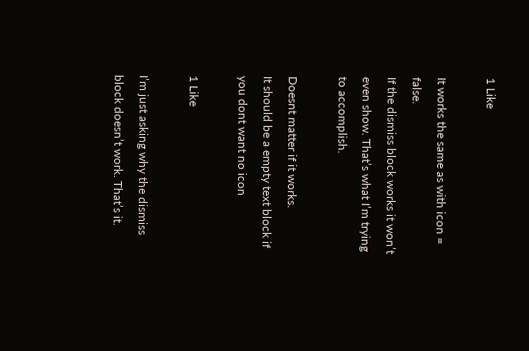1 Like

It works the same as with icon = false.
If the dismiss block works it won’t even show. That’s what I’m trying to accomplish.

Doesnt matter if it works.
It should be a empty text block if you dont want no icon

1 Like

I’m just asking why the dismiss block doesn’t work. That’s it.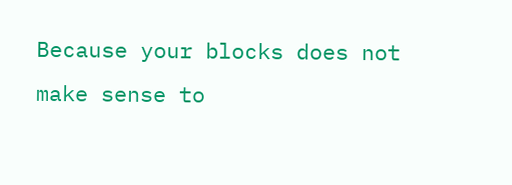Because your blocks does not make sense to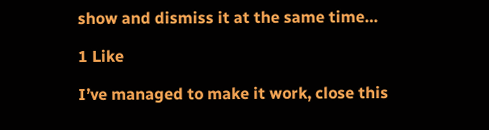show and dismiss it at the same time…

1 Like

I’ve managed to make it work, close this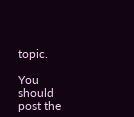topic.

You should post the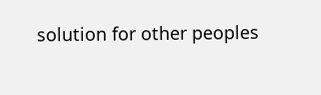solution for other peoples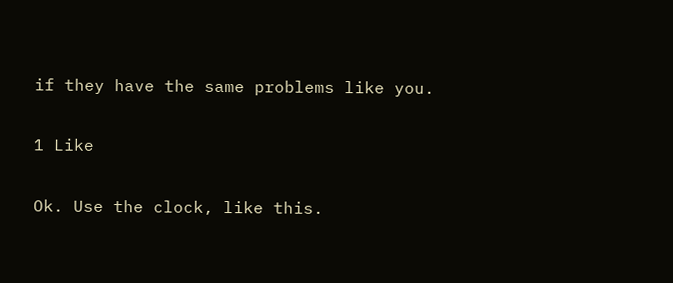if they have the same problems like you.

1 Like

Ok. Use the clock, like this.